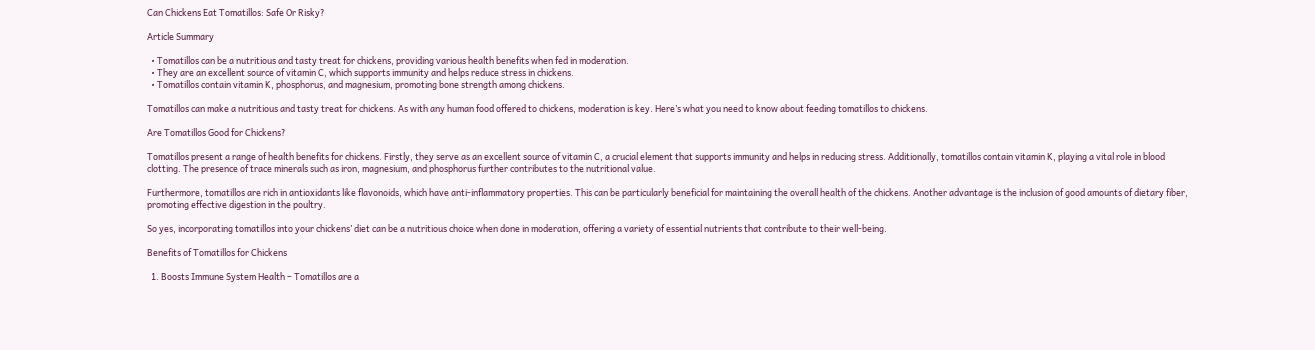Can Chickens Eat Tomatillos: Safe Or Risky?

Article Summary

  • Tomatillos can be a nutritious and tasty treat for chickens, providing various health benefits when fed in moderation.
  • They are an excellent source of vitamin C, which supports immunity and helps reduce stress in chickens.
  • Tomatillos contain vitamin K, phosphorus, and magnesium, promoting bone strength among chickens.

Tomatillos can make a nutritious and tasty treat for chickens. As with any human food offered to chickens, moderation is key. Here’s what you need to know about feeding tomatillos to chickens.

Are Tomatillos Good for Chickens?

Tomatillos present a range of health benefits for chickens. Firstly, they serve as an excellent source of vitamin C, a crucial element that supports immunity and helps in reducing stress. Additionally, tomatillos contain vitamin K, playing a vital role in blood clotting. The presence of trace minerals such as iron, magnesium, and phosphorus further contributes to the nutritional value.

Furthermore, tomatillos are rich in antioxidants like flavonoids, which have anti-inflammatory properties. This can be particularly beneficial for maintaining the overall health of the chickens. Another advantage is the inclusion of good amounts of dietary fiber, promoting effective digestion in the poultry.

So yes, incorporating tomatillos into your chickens’ diet can be a nutritious choice when done in moderation, offering a variety of essential nutrients that contribute to their well-being.

Benefits of Tomatillos for Chickens

  1. Boosts Immune System Health – Tomatillos are a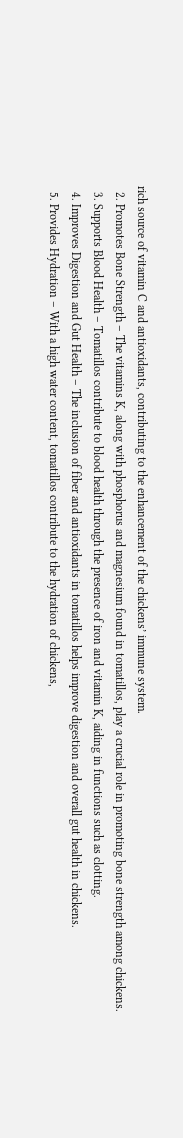rich source of vitamin C and antioxidants, contributing to the enhancement of the chickens’ immune system.
  2. Promotes Bone Strength – The vitamins K, along with phosphorus and magnesium found in tomatillos, play a crucial role in promoting bone strength among chickens.
  3. Supports Blood Health – Tomatillos contribute to blood health through the presence of iron and vitamin K, aiding in functions such as clotting.
  4. Improves Digestion and Gut Health – The inclusion of fiber and antioxidants in tomatillos helps improve digestion and overall gut health in chickens.
  5. Provides Hydration – With a high water content, tomatillos contribute to the hydration of chickens,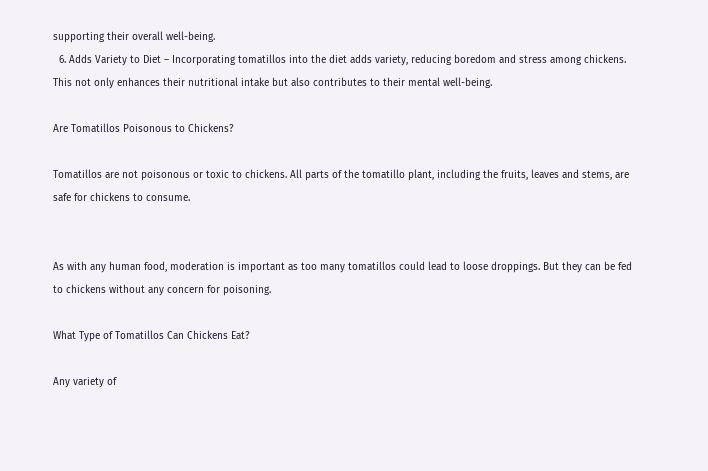supporting their overall well-being.
  6. Adds Variety to Diet – Incorporating tomatillos into the diet adds variety, reducing boredom and stress among chickens. This not only enhances their nutritional intake but also contributes to their mental well-being.

Are Tomatillos Poisonous to Chickens?

Tomatillos are not poisonous or toxic to chickens. All parts of the tomatillo plant, including the fruits, leaves and stems, are safe for chickens to consume.


As with any human food, moderation is important as too many tomatillos could lead to loose droppings. But they can be fed to chickens without any concern for poisoning.

What Type of Tomatillos Can Chickens Eat?

Any variety of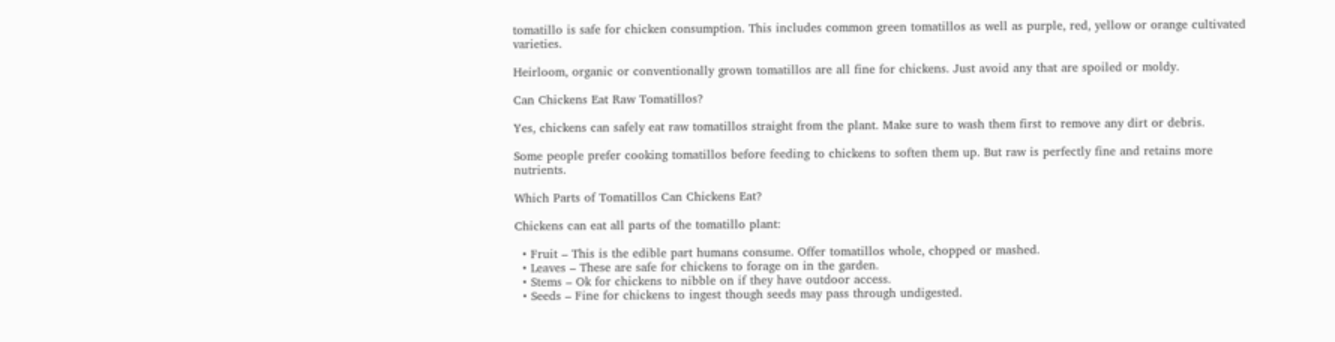tomatillo is safe for chicken consumption. This includes common green tomatillos as well as purple, red, yellow or orange cultivated varieties.

Heirloom, organic or conventionally grown tomatillos are all fine for chickens. Just avoid any that are spoiled or moldy.

Can Chickens Eat Raw Tomatillos?

Yes, chickens can safely eat raw tomatillos straight from the plant. Make sure to wash them first to remove any dirt or debris.

Some people prefer cooking tomatillos before feeding to chickens to soften them up. But raw is perfectly fine and retains more nutrients.

Which Parts of Tomatillos Can Chickens Eat?

Chickens can eat all parts of the tomatillo plant:

  • Fruit – This is the edible part humans consume. Offer tomatillos whole, chopped or mashed.
  • Leaves – These are safe for chickens to forage on in the garden.
  • Stems – Ok for chickens to nibble on if they have outdoor access.
  • Seeds – Fine for chickens to ingest though seeds may pass through undigested.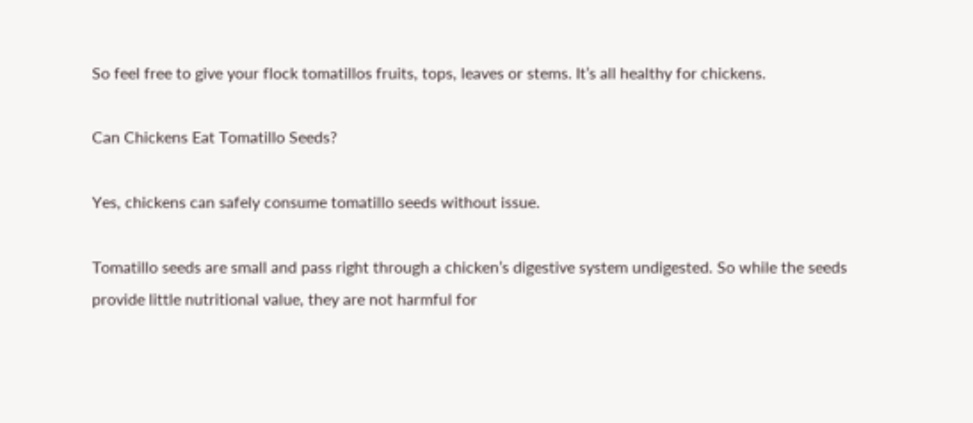So feel free to give your flock tomatillos fruits, tops, leaves or stems. It’s all healthy for chickens.

Can Chickens Eat Tomatillo Seeds?

Yes, chickens can safely consume tomatillo seeds without issue.

Tomatillo seeds are small and pass right through a chicken’s digestive system undigested. So while the seeds provide little nutritional value, they are not harmful for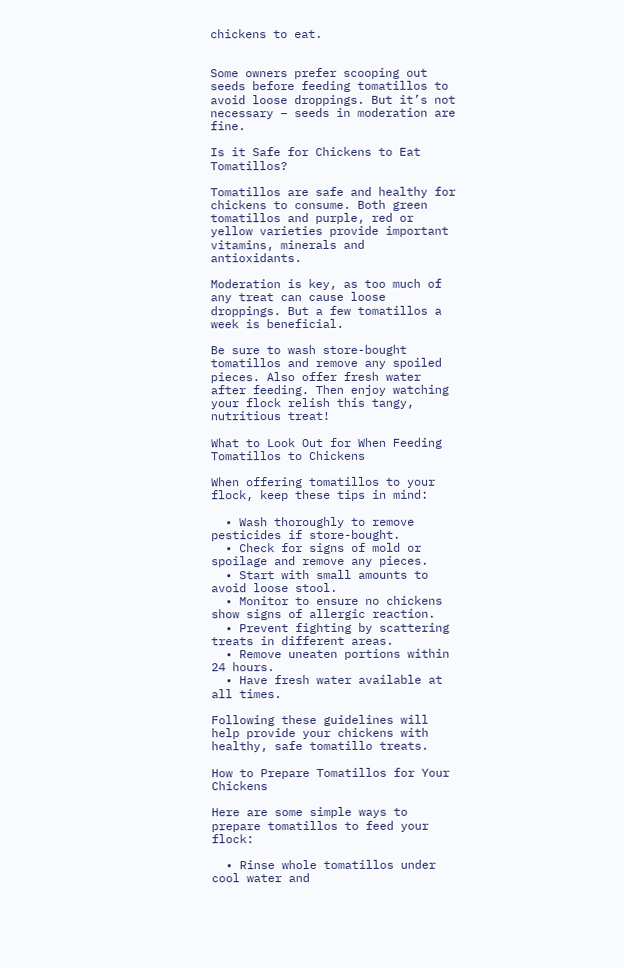chickens to eat.


Some owners prefer scooping out seeds before feeding tomatillos to avoid loose droppings. But it’s not necessary – seeds in moderation are fine.

Is it Safe for Chickens to Eat Tomatillos?

Tomatillos are safe and healthy for chickens to consume. Both green tomatillos and purple, red or yellow varieties provide important vitamins, minerals and antioxidants.

Moderation is key, as too much of any treat can cause loose droppings. But a few tomatillos a week is beneficial.

Be sure to wash store-bought tomatillos and remove any spoiled pieces. Also offer fresh water after feeding. Then enjoy watching your flock relish this tangy, nutritious treat!

What to Look Out for When Feeding Tomatillos to Chickens

When offering tomatillos to your flock, keep these tips in mind:

  • Wash thoroughly to remove pesticides if store-bought.
  • Check for signs of mold or spoilage and remove any pieces.
  • Start with small amounts to avoid loose stool.
  • Monitor to ensure no chickens show signs of allergic reaction.
  • Prevent fighting by scattering treats in different areas.
  • Remove uneaten portions within 24 hours.
  • Have fresh water available at all times.

Following these guidelines will help provide your chickens with healthy, safe tomatillo treats.

How to Prepare Tomatillos for Your Chickens

Here are some simple ways to prepare tomatillos to feed your flock:

  • Rinse whole tomatillos under cool water and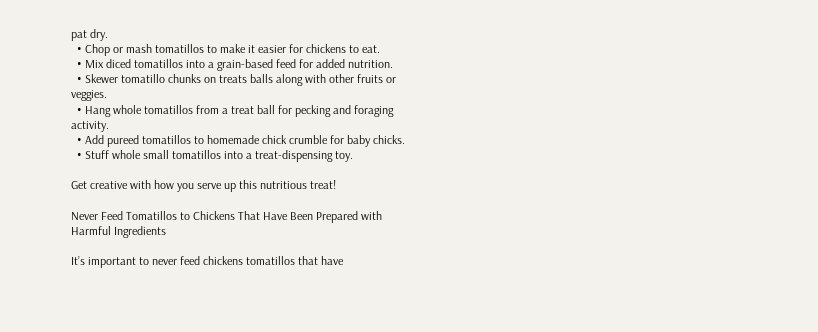pat dry.
  • Chop or mash tomatillos to make it easier for chickens to eat.
  • Mix diced tomatillos into a grain-based feed for added nutrition.
  • Skewer tomatillo chunks on treats balls along with other fruits or veggies.
  • Hang whole tomatillos from a treat ball for pecking and foraging activity.
  • Add pureed tomatillos to homemade chick crumble for baby chicks.
  • Stuff whole small tomatillos into a treat-dispensing toy.

Get creative with how you serve up this nutritious treat!

Never Feed Tomatillos to Chickens That Have Been Prepared with Harmful Ingredients

It’s important to never feed chickens tomatillos that have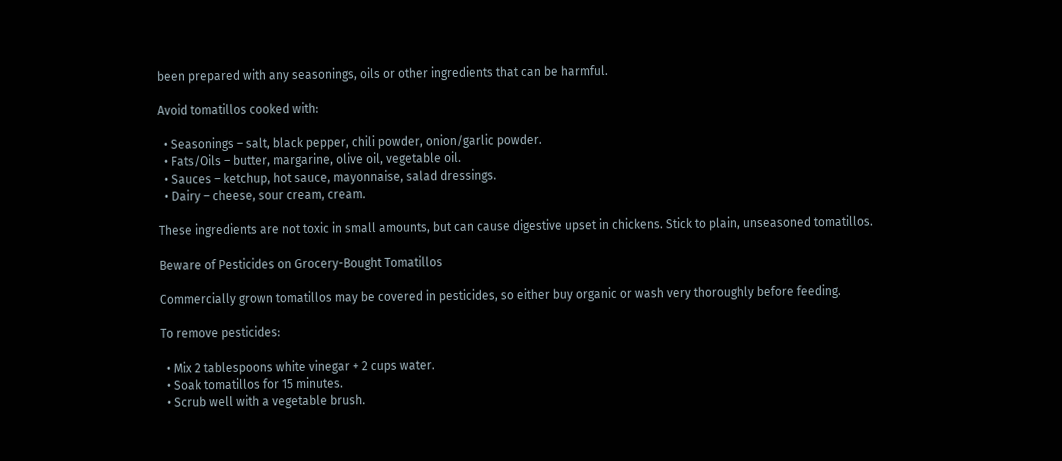been prepared with any seasonings, oils or other ingredients that can be harmful.

Avoid tomatillos cooked with:

  • Seasonings – salt, black pepper, chili powder, onion/garlic powder.
  • Fats/Oils – butter, margarine, olive oil, vegetable oil.
  • Sauces – ketchup, hot sauce, mayonnaise, salad dressings.
  • Dairy – cheese, sour cream, cream.

These ingredients are not toxic in small amounts, but can cause digestive upset in chickens. Stick to plain, unseasoned tomatillos.

Beware of Pesticides on Grocery-Bought Tomatillos

Commercially grown tomatillos may be covered in pesticides, so either buy organic or wash very thoroughly before feeding.

To remove pesticides:

  • Mix 2 tablespoons white vinegar + 2 cups water.
  • Soak tomatillos for 15 minutes.
  • Scrub well with a vegetable brush.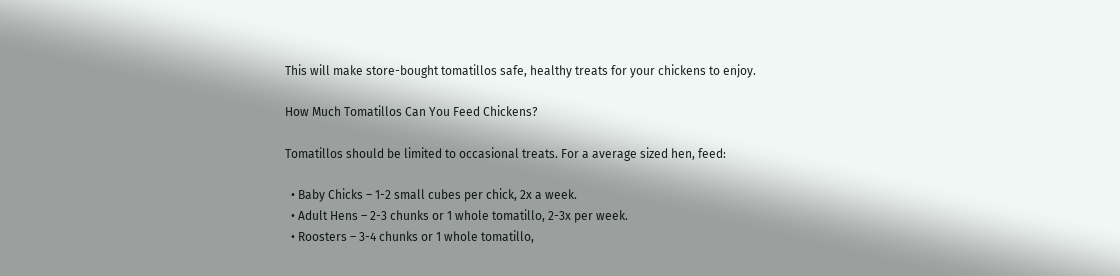This will make store-bought tomatillos safe, healthy treats for your chickens to enjoy.

How Much Tomatillos Can You Feed Chickens?

Tomatillos should be limited to occasional treats. For a average sized hen, feed:

  • Baby Chicks – 1-2 small cubes per chick, 2x a week.
  • Adult Hens – 2-3 chunks or 1 whole tomatillo, 2-3x per week.
  • Roosters – 3-4 chunks or 1 whole tomatillo,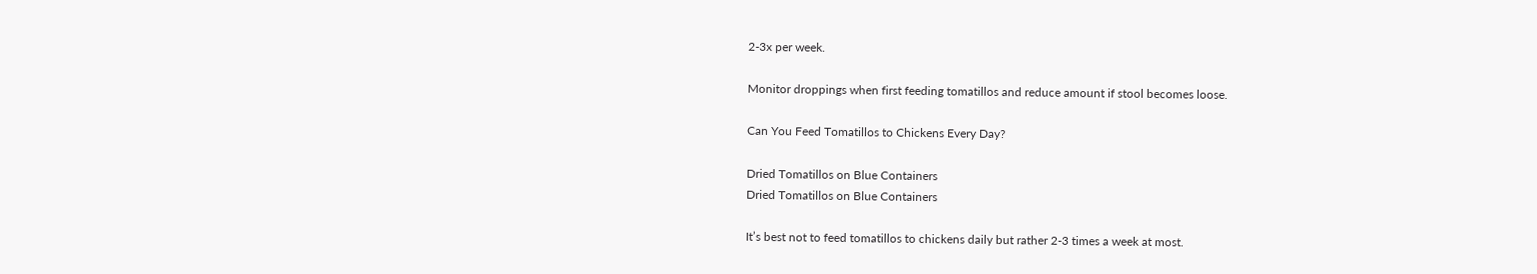2-3x per week.

Monitor droppings when first feeding tomatillos and reduce amount if stool becomes loose.

Can You Feed Tomatillos to Chickens Every Day?

Dried Tomatillos on Blue Containers
Dried Tomatillos on Blue Containers

It’s best not to feed tomatillos to chickens daily but rather 2-3 times a week at most.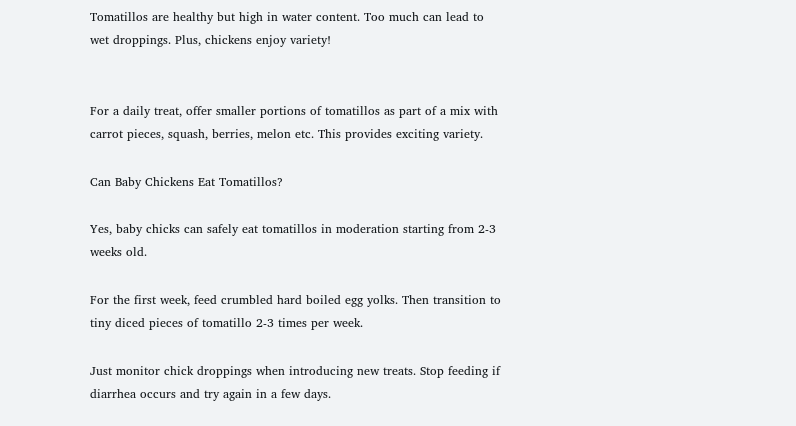Tomatillos are healthy but high in water content. Too much can lead to wet droppings. Plus, chickens enjoy variety!


For a daily treat, offer smaller portions of tomatillos as part of a mix with carrot pieces, squash, berries, melon etc. This provides exciting variety.

Can Baby Chickens Eat Tomatillos?

Yes, baby chicks can safely eat tomatillos in moderation starting from 2-3 weeks old.

For the first week, feed crumbled hard boiled egg yolks. Then transition to tiny diced pieces of tomatillo 2-3 times per week.

Just monitor chick droppings when introducing new treats. Stop feeding if diarrhea occurs and try again in a few days.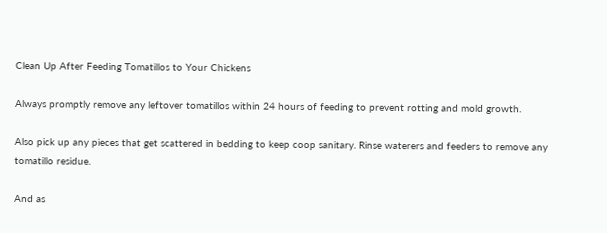Clean Up After Feeding Tomatillos to Your Chickens

Always promptly remove any leftover tomatillos within 24 hours of feeding to prevent rotting and mold growth.

Also pick up any pieces that get scattered in bedding to keep coop sanitary. Rinse waterers and feeders to remove any tomatillo residue.

And as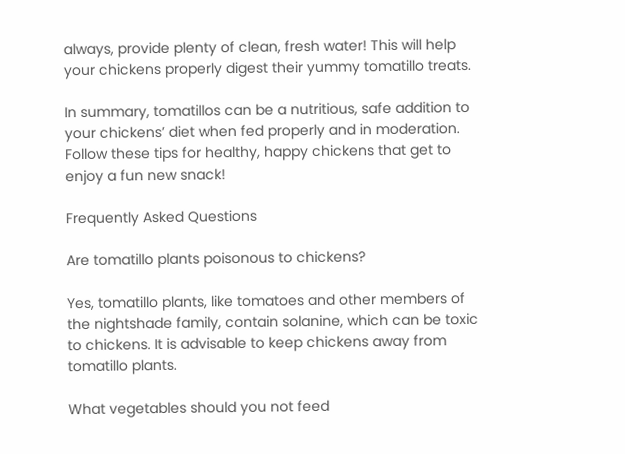always, provide plenty of clean, fresh water! This will help your chickens properly digest their yummy tomatillo treats.

In summary, tomatillos can be a nutritious, safe addition to your chickens’ diet when fed properly and in moderation. Follow these tips for healthy, happy chickens that get to enjoy a fun new snack!

Frequently Asked Questions

Are tomatillo plants poisonous to chickens?

Yes, tomatillo plants, like tomatoes and other members of the nightshade family, contain solanine, which can be toxic to chickens. It is advisable to keep chickens away from tomatillo plants.

What vegetables should you not feed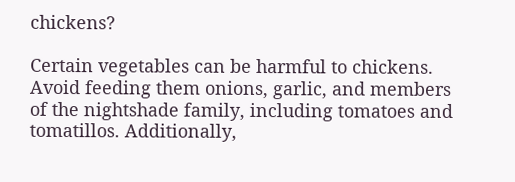chickens?

Certain vegetables can be harmful to chickens. Avoid feeding them onions, garlic, and members of the nightshade family, including tomatoes and tomatillos. Additionally,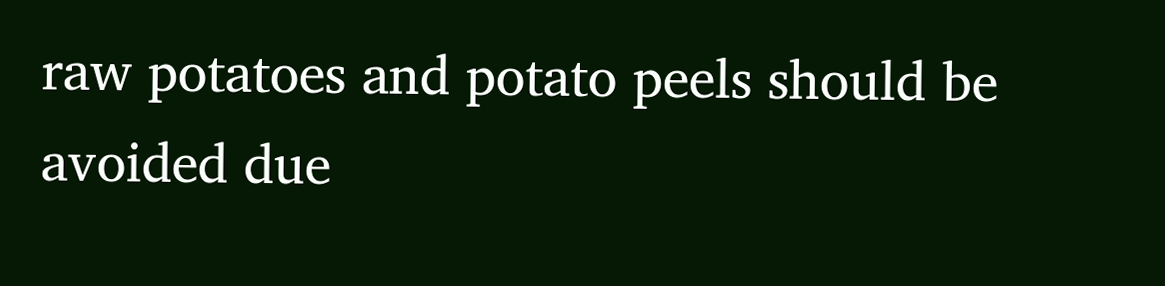raw potatoes and potato peels should be avoided due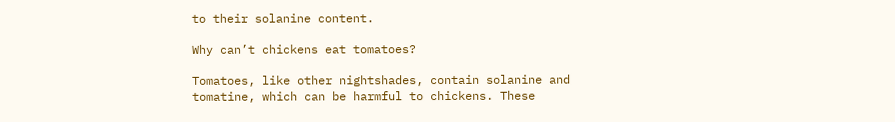to their solanine content.

Why can’t chickens eat tomatoes?

Tomatoes, like other nightshades, contain solanine and tomatine, which can be harmful to chickens. These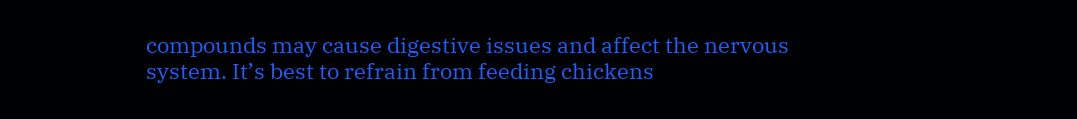compounds may cause digestive issues and affect the nervous system. It’s best to refrain from feeding chickens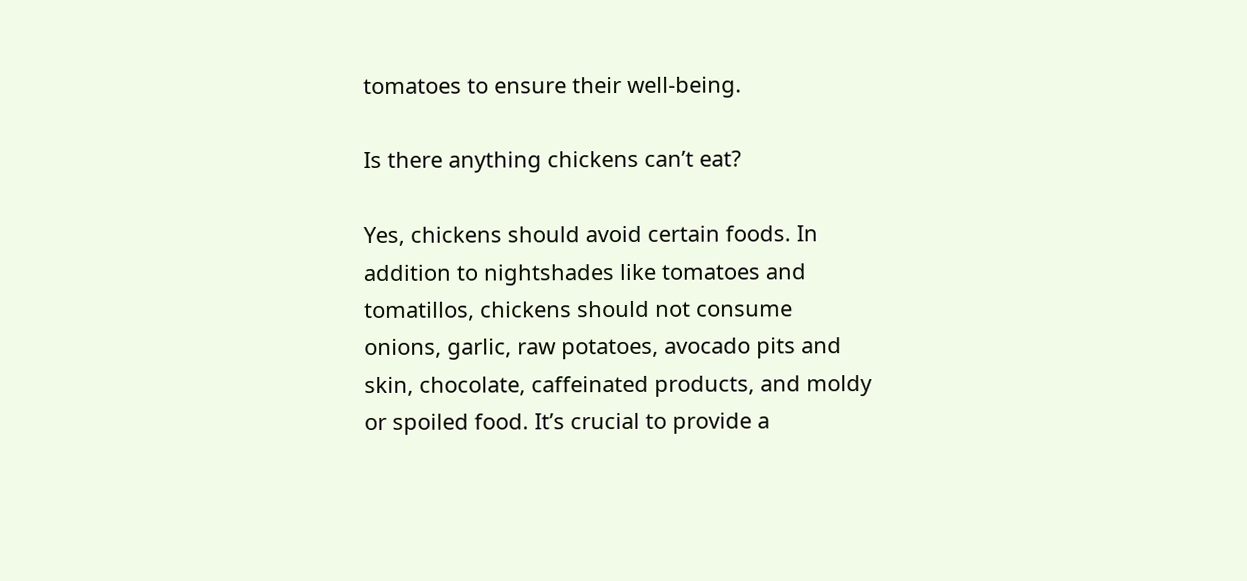tomatoes to ensure their well-being.

Is there anything chickens can’t eat?

Yes, chickens should avoid certain foods. In addition to nightshades like tomatoes and tomatillos, chickens should not consume onions, garlic, raw potatoes, avocado pits and skin, chocolate, caffeinated products, and moldy or spoiled food. It’s crucial to provide a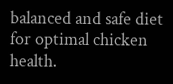balanced and safe diet for optimal chicken health.